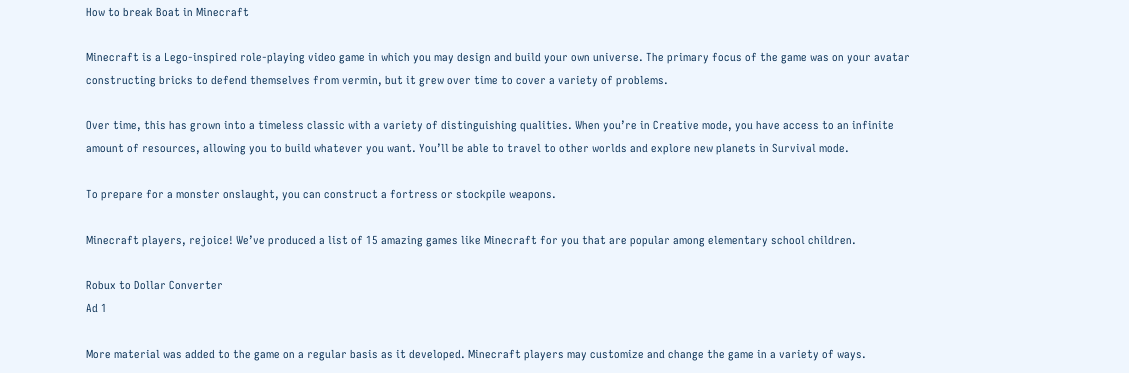How to break Boat in Minecraft

Minecraft is a Lego-inspired role-playing video game in which you may design and build your own universe. The primary focus of the game was on your avatar constructing bricks to defend themselves from vermin, but it grew over time to cover a variety of problems.

Over time, this has grown into a timeless classic with a variety of distinguishing qualities. When you’re in Creative mode, you have access to an infinite amount of resources, allowing you to build whatever you want. You’ll be able to travel to other worlds and explore new planets in Survival mode.

To prepare for a monster onslaught, you can construct a fortress or stockpile weapons.

Minecraft players, rejoice! We’ve produced a list of 15 amazing games like Minecraft for you that are popular among elementary school children.

Robux to Dollar Converter
Ad 1

More material was added to the game on a regular basis as it developed. Minecraft players may customize and change the game in a variety of ways.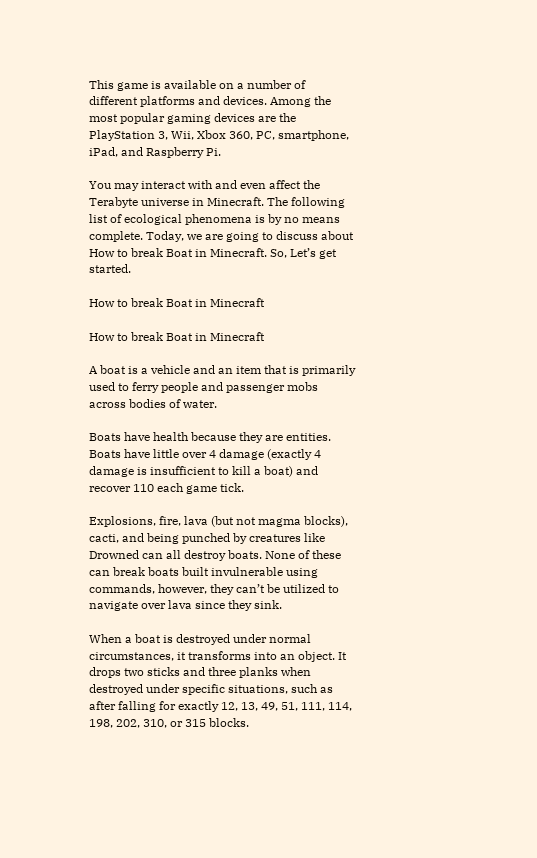This game is available on a number of different platforms and devices. Among the most popular gaming devices are the PlayStation 3, Wii, Xbox 360, PC, smartphone, iPad, and Raspberry Pi.

You may interact with and even affect the Terabyte universe in Minecraft. The following list of ecological phenomena is by no means complete. Today, we are going to discuss about How to break Boat in Minecraft. So, Let’s get started.

How to break Boat in Minecraft

How to break Boat in Minecraft

A boat is a vehicle and an item that is primarily used to ferry people and passenger mobs across bodies of water.

Boats have health because they are entities. Boats have little over 4 damage (exactly 4 damage is insufficient to kill a boat) and recover 110 each game tick.

Explosions, fire, lava (but not magma blocks), cacti, and being punched by creatures like Drowned can all destroy boats. None of these can break boats built invulnerable using commands, however, they can’t be utilized to navigate over lava since they sink.

When a boat is destroyed under normal circumstances, it transforms into an object. It drops two sticks and three planks when destroyed under specific situations, such as after falling for exactly 12, 13, 49, 51, 111, 114, 198, 202, 310, or 315 blocks.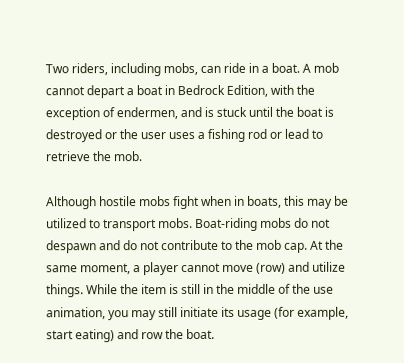Two riders, including mobs, can ride in a boat. A mob cannot depart a boat in Bedrock Edition, with the exception of endermen, and is stuck until the boat is destroyed or the user uses a fishing rod or lead to retrieve the mob.

Although hostile mobs fight when in boats, this may be utilized to transport mobs. Boat-riding mobs do not despawn and do not contribute to the mob cap. At the same moment, a player cannot move (row) and utilize things. While the item is still in the middle of the use animation, you may still initiate its usage (for example, start eating) and row the boat.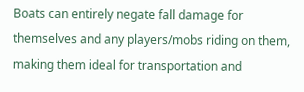Boats can entirely negate fall damage for themselves and any players/mobs riding on them, making them ideal for transportation and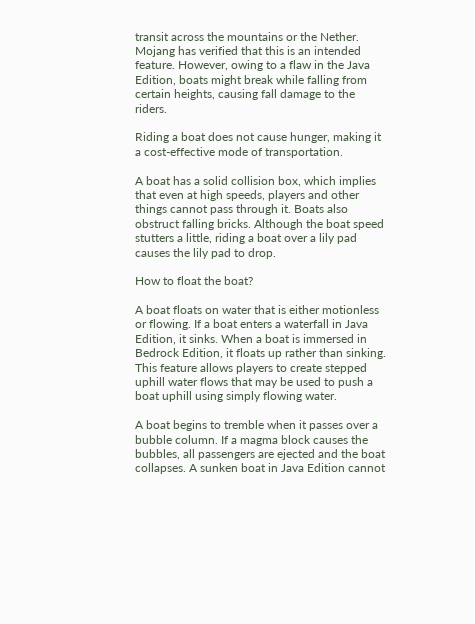transit across the mountains or the Nether. Mojang has verified that this is an intended feature. However, owing to a flaw in the Java Edition, boats might break while falling from certain heights, causing fall damage to the riders.

Riding a boat does not cause hunger, making it a cost-effective mode of transportation.

A boat has a solid collision box, which implies that even at high speeds, players and other things cannot pass through it. Boats also obstruct falling bricks. Although the boat speed stutters a little, riding a boat over a lily pad causes the lily pad to drop.

How to float the boat?

A boat floats on water that is either motionless or flowing. If a boat enters a waterfall in Java Edition, it sinks. When a boat is immersed in Bedrock Edition, it floats up rather than sinking. This feature allows players to create stepped uphill water flows that may be used to push a boat uphill using simply flowing water.

A boat begins to tremble when it passes over a bubble column. If a magma block causes the bubbles, all passengers are ejected and the boat collapses. A sunken boat in Java Edition cannot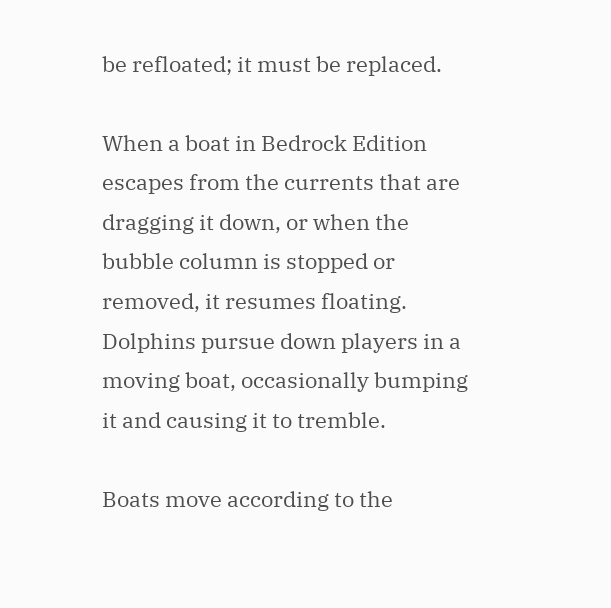be refloated; it must be replaced.

When a boat in Bedrock Edition escapes from the currents that are dragging it down, or when the bubble column is stopped or removed, it resumes floating. Dolphins pursue down players in a moving boat, occasionally bumping it and causing it to tremble.

Boats move according to the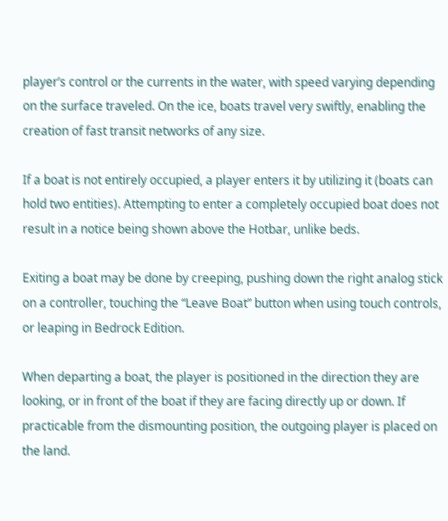player’s control or the currents in the water, with speed varying depending on the surface traveled. On the ice, boats travel very swiftly, enabling the creation of fast transit networks of any size.

If a boat is not entirely occupied, a player enters it by utilizing it (boats can hold two entities). Attempting to enter a completely occupied boat does not result in a notice being shown above the Hotbar, unlike beds.

Exiting a boat may be done by creeping, pushing down the right analog stick on a controller, touching the “Leave Boat” button when using touch controls, or leaping in Bedrock Edition.

When departing a boat, the player is positioned in the direction they are looking, or in front of the boat if they are facing directly up or down. If practicable from the dismounting position, the outgoing player is placed on the land.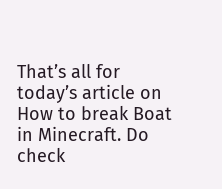That’s all for today’s article on How to break Boat in Minecraft. Do check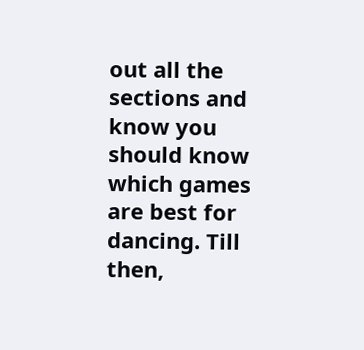out all the sections and know you should know which games are best for dancing. Till then,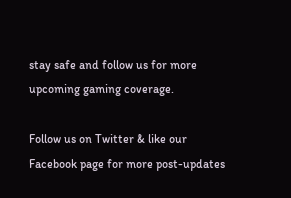stay safe and follow us for more upcoming gaming coverage.

Follow us on Twitter & like our Facebook page for more post-updates